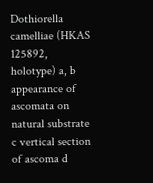Dothiorella camelliae (HKAS 125892, holotype) a, b appearance of ascomata on natural substrate c vertical section of ascoma d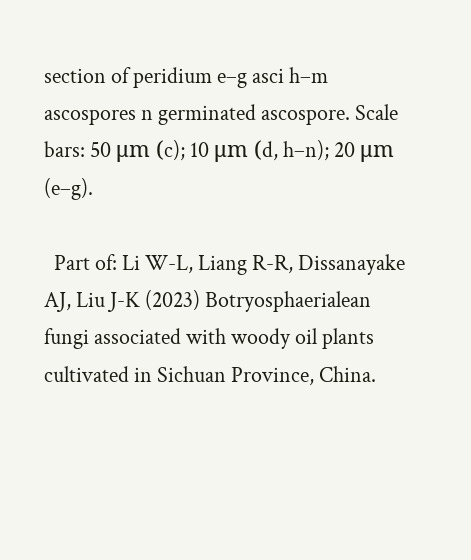section of peridium e–g asci h–m ascospores n germinated ascospore. Scale bars: 50 μm (c); 10 μm (d, h–n); 20 μm (e–g).

  Part of: Li W-L, Liang R-R, Dissanayake AJ, Liu J-K (2023) Botryosphaerialean fungi associated with woody oil plants cultivated in Sichuan Province, China.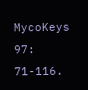MycoKeys 97: 71-116.